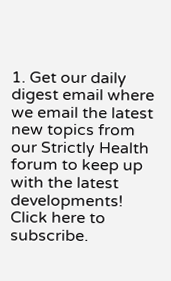1. Get our daily digest email where we email the latest new topics from our Strictly Health forum to keep up with the latest developments! Click here to subscribe.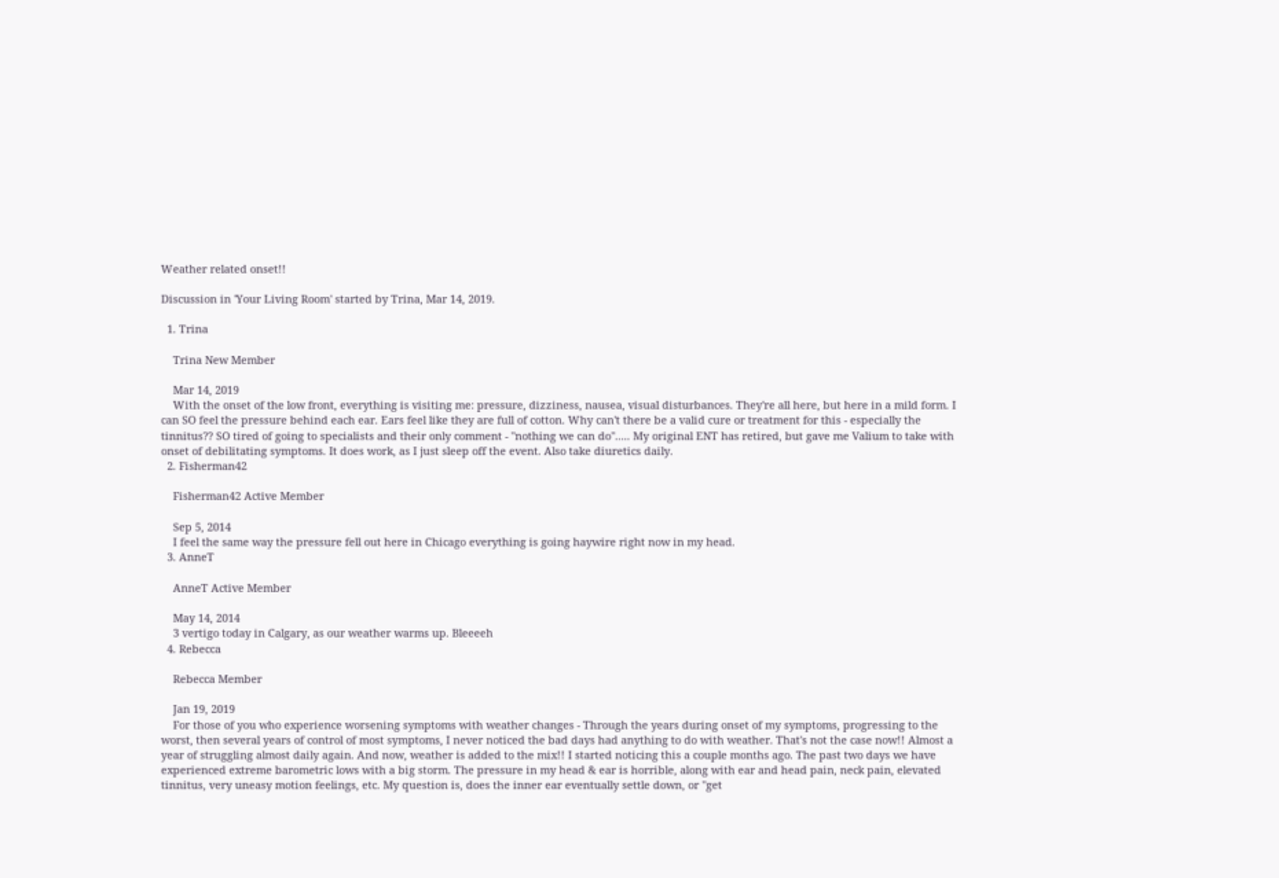Weather related onset!!

Discussion in 'Your Living Room' started by Trina, Mar 14, 2019.

  1. Trina

    Trina New Member

    Mar 14, 2019
    With the onset of the low front, everything is visiting me: pressure, dizziness, nausea, visual disturbances. They're all here, but here in a mild form. I can SO feel the pressure behind each ear. Ears feel like they are full of cotton. Why can't there be a valid cure or treatment for this - especially the tinnitus?? SO tired of going to specialists and their only comment - "nothing we can do"..... My original ENT has retired, but gave me Valium to take with onset of debilitating symptoms. It does work, as I just sleep off the event. Also take diuretics daily.
  2. Fisherman42

    Fisherman42 Active Member

    Sep 5, 2014
    I feel the same way the pressure fell out here in Chicago everything is going haywire right now in my head.
  3. AnneT

    AnneT Active Member

    May 14, 2014
    3 vertigo today in Calgary, as our weather warms up. Bleeeeh
  4. Rebecca

    Rebecca Member

    Jan 19, 2019
    For those of you who experience worsening symptoms with weather changes - Through the years during onset of my symptoms, progressing to the worst, then several years of control of most symptoms, I never noticed the bad days had anything to do with weather. That's not the case now!! Almost a year of struggling almost daily again. And now, weather is added to the mix!! I started noticing this a couple months ago. The past two days we have experienced extreme barometric lows with a big storm. The pressure in my head & ear is horrible, along with ear and head pain, neck pain, elevated tinnitus, very uneasy motion feelings, etc. My question is, does the inner ear eventually settle down, or "get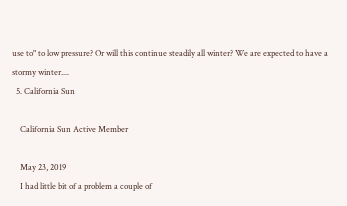use to" to low pressure? Or will this continue steadily all winter? We are expected to have a stormy winter....
  5. California Sun

    California Sun Active Member

    May 23, 2019
    I had little bit of a problem a couple of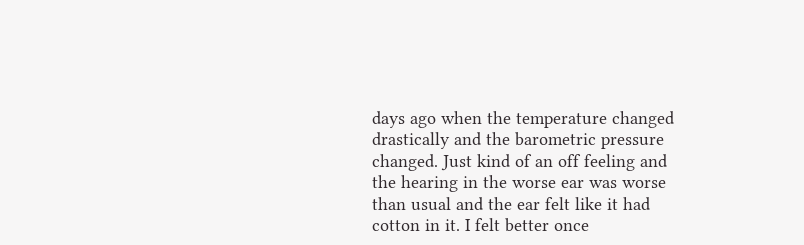days ago when the temperature changed drastically and the barometric pressure changed. Just kind of an off feeling and the hearing in the worse ear was worse than usual and the ear felt like it had cotton in it. I felt better once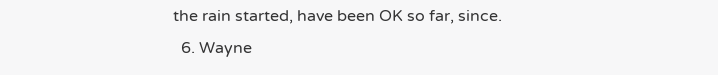the rain started, have been OK so far, since.
  6. Wayne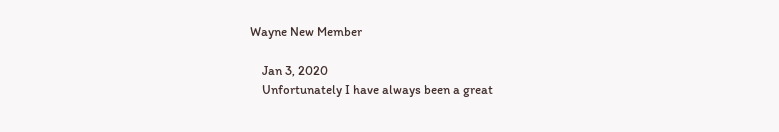Wayne New Member

    Jan 3, 2020
    Unfortunately I have always been a great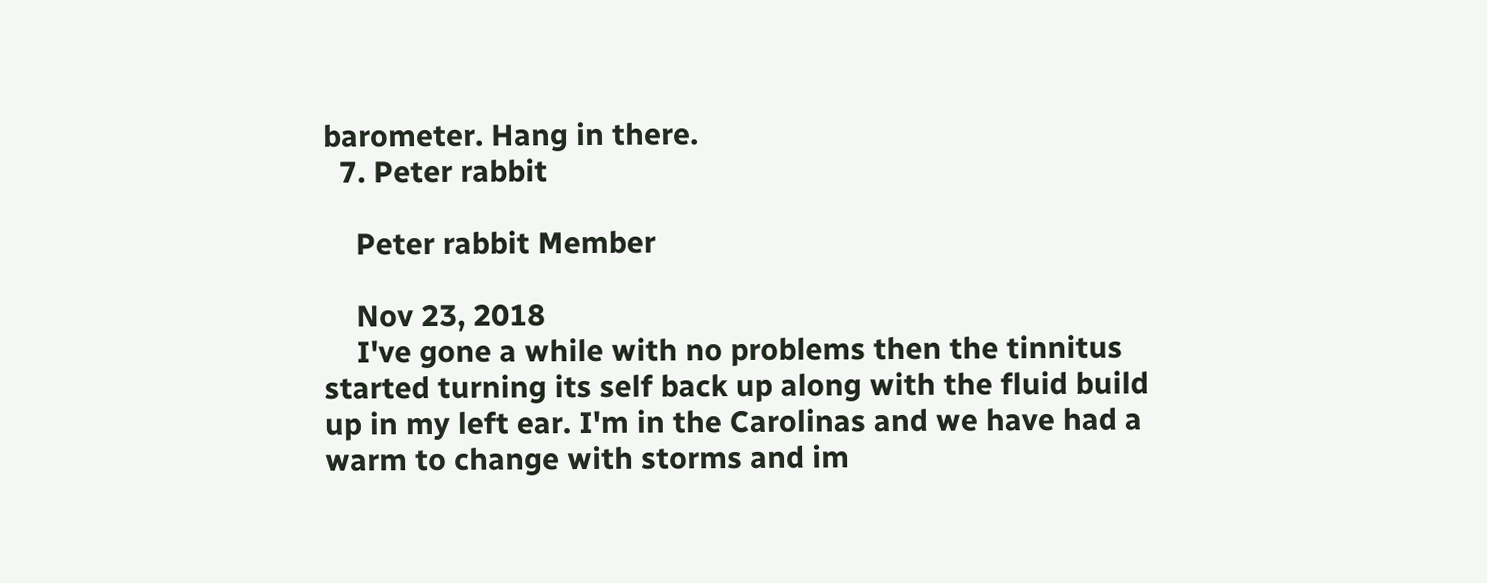barometer. Hang in there.
  7. Peter rabbit

    Peter rabbit Member

    Nov 23, 2018
    I've gone a while with no problems then the tinnitus started turning its self back up along with the fluid build up in my left ear. I'm in the Carolinas and we have had a warm to change with storms and im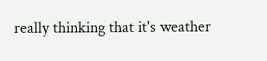really thinking that it's weather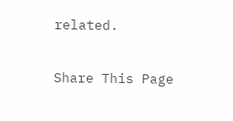related.

Share This Page